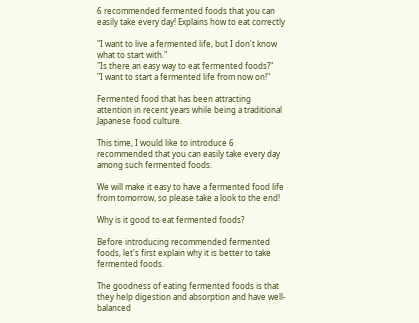6 recommended fermented foods that you can easily take every day! Explains how to eat correctly

"I want to live a fermented life, but I don't know what to start with."
"Is there an easy way to eat fermented foods?"
"I want to start a fermented life from now on!"

Fermented food that has been attracting attention in recent years while being a traditional Japanese food culture.

This time, I would like to introduce 6 recommended that you can easily take every day among such fermented foods.

We will make it easy to have a fermented food life from tomorrow, so please take a look to the end!

Why is it good to eat fermented foods?

Before introducing recommended fermented foods, let's first explain why it is better to take fermented foods.

The goodness of eating fermented foods is that they help digestion and absorption and have well-balanced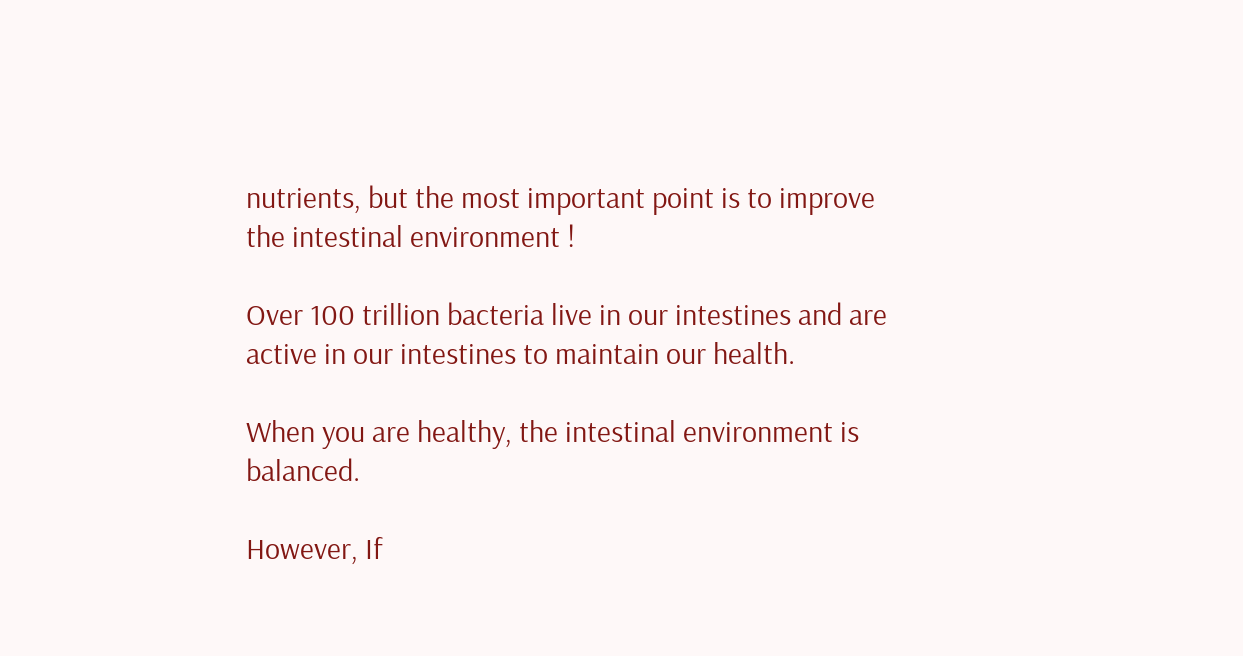nutrients, but the most important point is to improve the intestinal environment !

Over 100 trillion bacteria live in our intestines and are active in our intestines to maintain our health.

When you are healthy, the intestinal environment is balanced.

However, If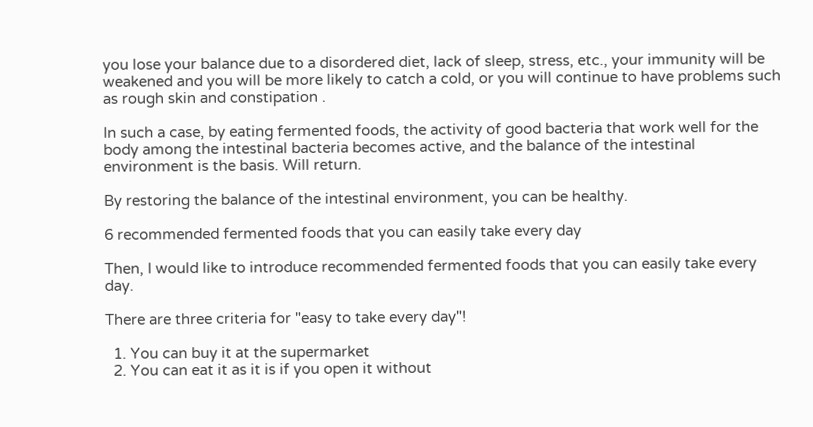you lose your balance due to a disordered diet, lack of sleep, stress, etc., your immunity will be weakened and you will be more likely to catch a cold, or you will continue to have problems such as rough skin and constipation .

In such a case, by eating fermented foods, the activity of good bacteria that work well for the body among the intestinal bacteria becomes active, and the balance of the intestinal environment is the basis. Will return.

By restoring the balance of the intestinal environment, you can be healthy.

6 recommended fermented foods that you can easily take every day

Then, I would like to introduce recommended fermented foods that you can easily take every day.

There are three criteria for "easy to take every day"!

  1. You can buy it at the supermarket
  2. You can eat it as it is if you open it without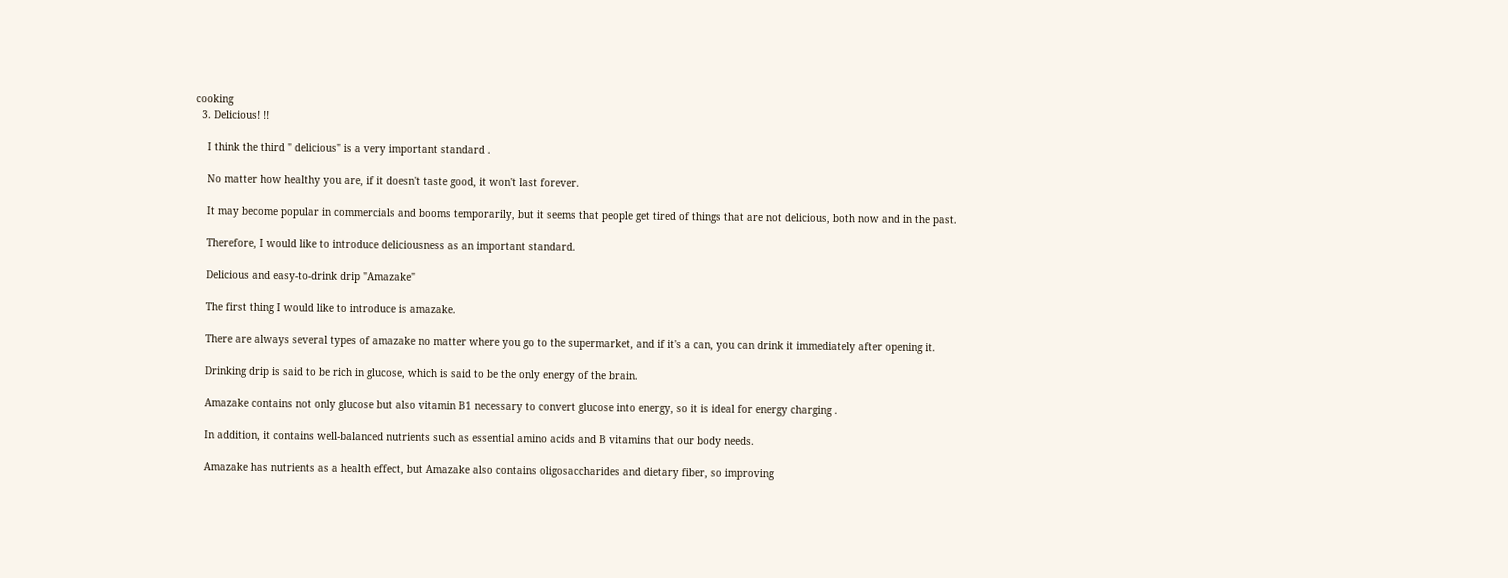cooking
  3. Delicious! !!

    I think the third " delicious" is a very important standard .

    No matter how healthy you are, if it doesn't taste good, it won't last forever.

    It may become popular in commercials and booms temporarily, but it seems that people get tired of things that are not delicious, both now and in the past.

    Therefore, I would like to introduce deliciousness as an important standard.

    Delicious and easy-to-drink drip "Amazake"

    The first thing I would like to introduce is amazake.

    There are always several types of amazake no matter where you go to the supermarket, and if it's a can, you can drink it immediately after opening it.

    Drinking drip is said to be rich in glucose, which is said to be the only energy of the brain.

    Amazake contains not only glucose but also vitamin B1 necessary to convert glucose into energy, so it is ideal for energy charging .

    In addition, it contains well-balanced nutrients such as essential amino acids and B vitamins that our body needs.

    Amazake has nutrients as a health effect, but Amazake also contains oligosaccharides and dietary fiber, so improving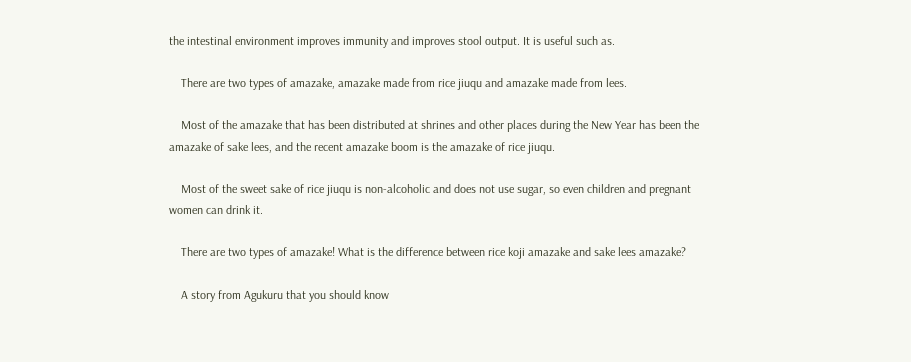the intestinal environment improves immunity and improves stool output. It is useful such as.

    There are two types of amazake, amazake made from rice jiuqu and amazake made from lees.

    Most of the amazake that has been distributed at shrines and other places during the New Year has been the amazake of sake lees, and the recent amazake boom is the amazake of rice jiuqu.

    Most of the sweet sake of rice jiuqu is non-alcoholic and does not use sugar, so even children and pregnant women can drink it.

    There are two types of amazake! What is the difference between rice koji amazake and sake lees amazake?

    A story from Agukuru that you should know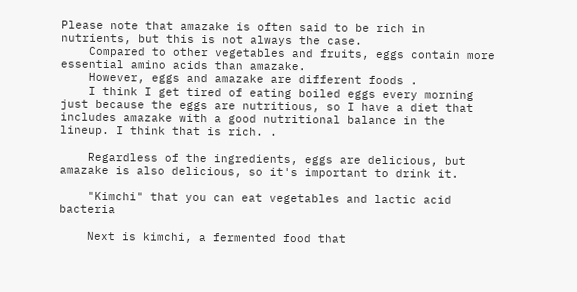Please note that amazake is often said to be rich in nutrients, but this is not always the case.
    Compared to other vegetables and fruits, eggs contain more essential amino acids than amazake.
    However, eggs and amazake are different foods .
    I think I get tired of eating boiled eggs every morning just because the eggs are nutritious, so I have a diet that includes amazake with a good nutritional balance in the lineup. I think that is rich. .

    Regardless of the ingredients, eggs are delicious, but amazake is also delicious, so it's important to drink it.

    "Kimchi" that you can eat vegetables and lactic acid bacteria

    Next is kimchi, a fermented food that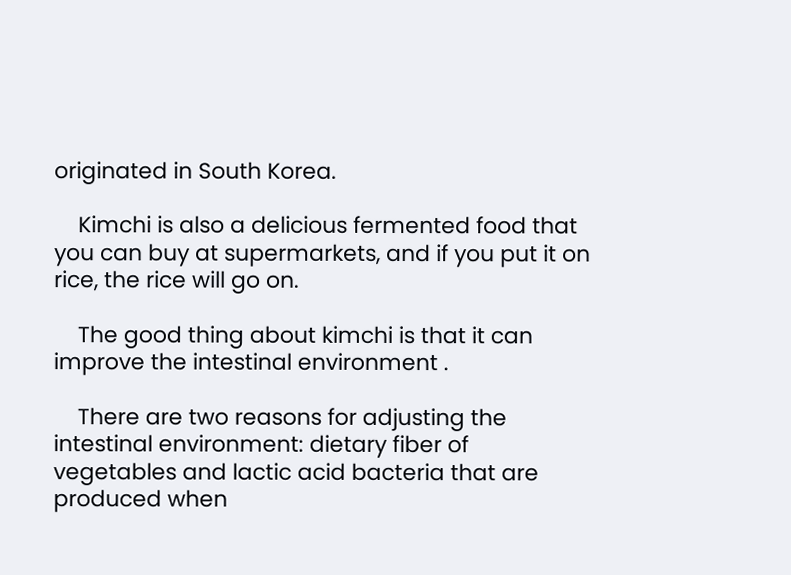originated in South Korea.

    Kimchi is also a delicious fermented food that you can buy at supermarkets, and if you put it on rice, the rice will go on.

    The good thing about kimchi is that it can improve the intestinal environment .

    There are two reasons for adjusting the intestinal environment: dietary fiber of vegetables and lactic acid bacteria that are produced when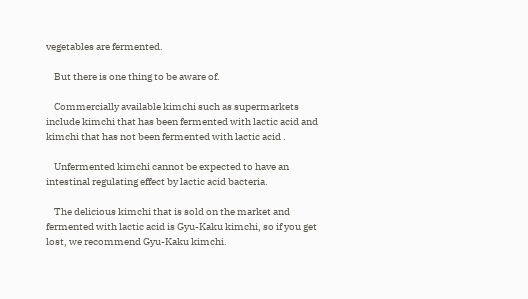vegetables are fermented.

    But there is one thing to be aware of.

    Commercially available kimchi such as supermarkets include kimchi that has been fermented with lactic acid and kimchi that has not been fermented with lactic acid .

    Unfermented kimchi cannot be expected to have an intestinal regulating effect by lactic acid bacteria.

    The delicious kimchi that is sold on the market and fermented with lactic acid is Gyu-Kaku kimchi, so if you get lost, we recommend Gyu-Kaku kimchi.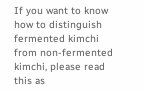If you want to know how to distinguish fermented kimchi from non-fermented kimchi, please read this as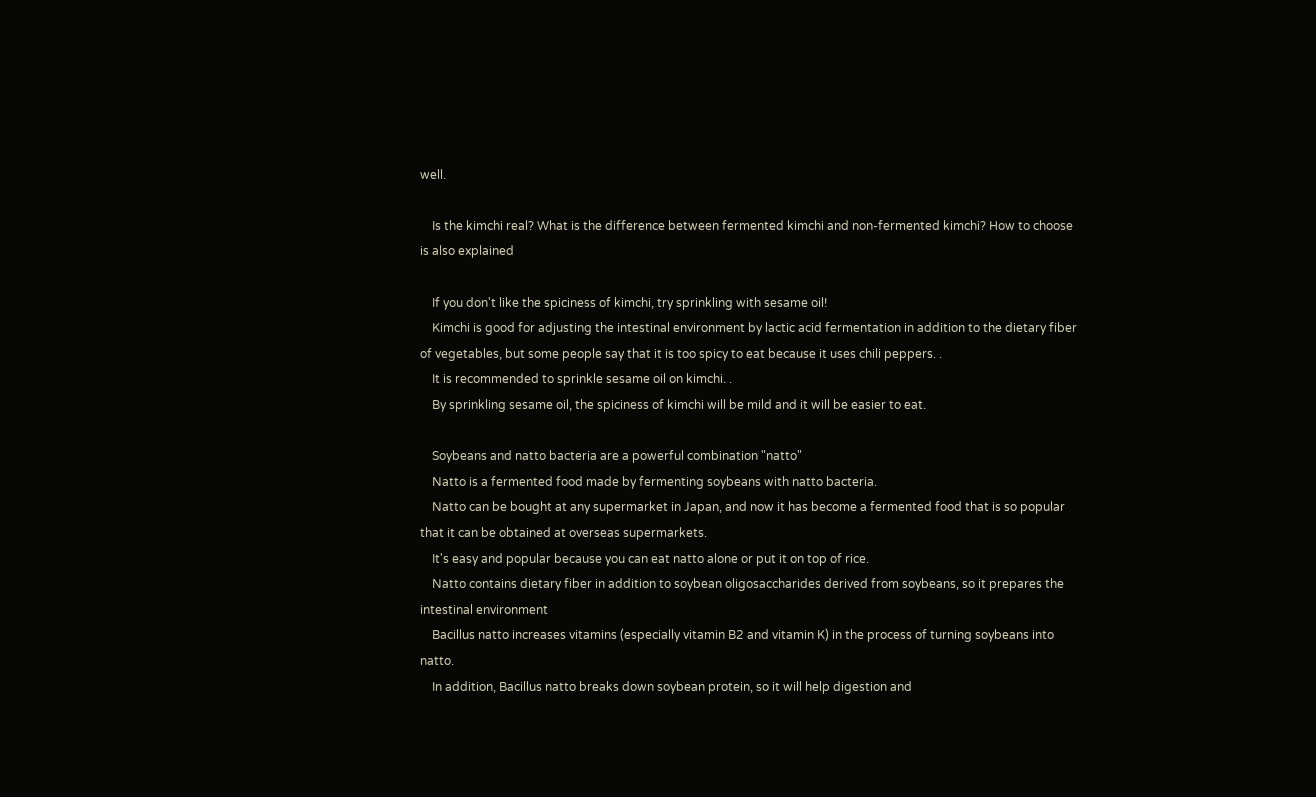well.

    Is the kimchi real? What is the difference between fermented kimchi and non-fermented kimchi? How to choose is also explained

    If you don't like the spiciness of kimchi, try sprinkling with sesame oil!
    Kimchi is good for adjusting the intestinal environment by lactic acid fermentation in addition to the dietary fiber of vegetables, but some people say that it is too spicy to eat because it uses chili peppers. .
    It is recommended to sprinkle sesame oil on kimchi. .
    By sprinkling sesame oil, the spiciness of kimchi will be mild and it will be easier to eat.

    Soybeans and natto bacteria are a powerful combination "natto"
    Natto is a fermented food made by fermenting soybeans with natto bacteria.
    Natto can be bought at any supermarket in Japan, and now it has become a fermented food that is so popular that it can be obtained at overseas supermarkets.
    It's easy and popular because you can eat natto alone or put it on top of rice.
    Natto contains dietary fiber in addition to soybean oligosaccharides derived from soybeans, so it prepares the intestinal environment
    Bacillus natto increases vitamins (especially vitamin B2 and vitamin K) in the process of turning soybeans into natto.
    In addition, Bacillus natto breaks down soybean protein, so it will help digestion and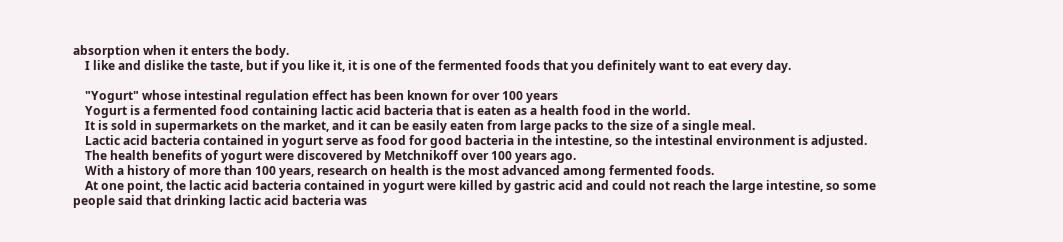absorption when it enters the body.
    I like and dislike the taste, but if you like it, it is one of the fermented foods that you definitely want to eat every day.

    "Yogurt" whose intestinal regulation effect has been known for over 100 years
    Yogurt is a fermented food containing lactic acid bacteria that is eaten as a health food in the world.
    It is sold in supermarkets on the market, and it can be easily eaten from large packs to the size of a single meal.
    Lactic acid bacteria contained in yogurt serve as food for good bacteria in the intestine, so the intestinal environment is adjusted.
    The health benefits of yogurt were discovered by Metchnikoff over 100 years ago.
    With a history of more than 100 years, research on health is the most advanced among fermented foods.
    At one point, the lactic acid bacteria contained in yogurt were killed by gastric acid and could not reach the large intestine, so some people said that drinking lactic acid bacteria was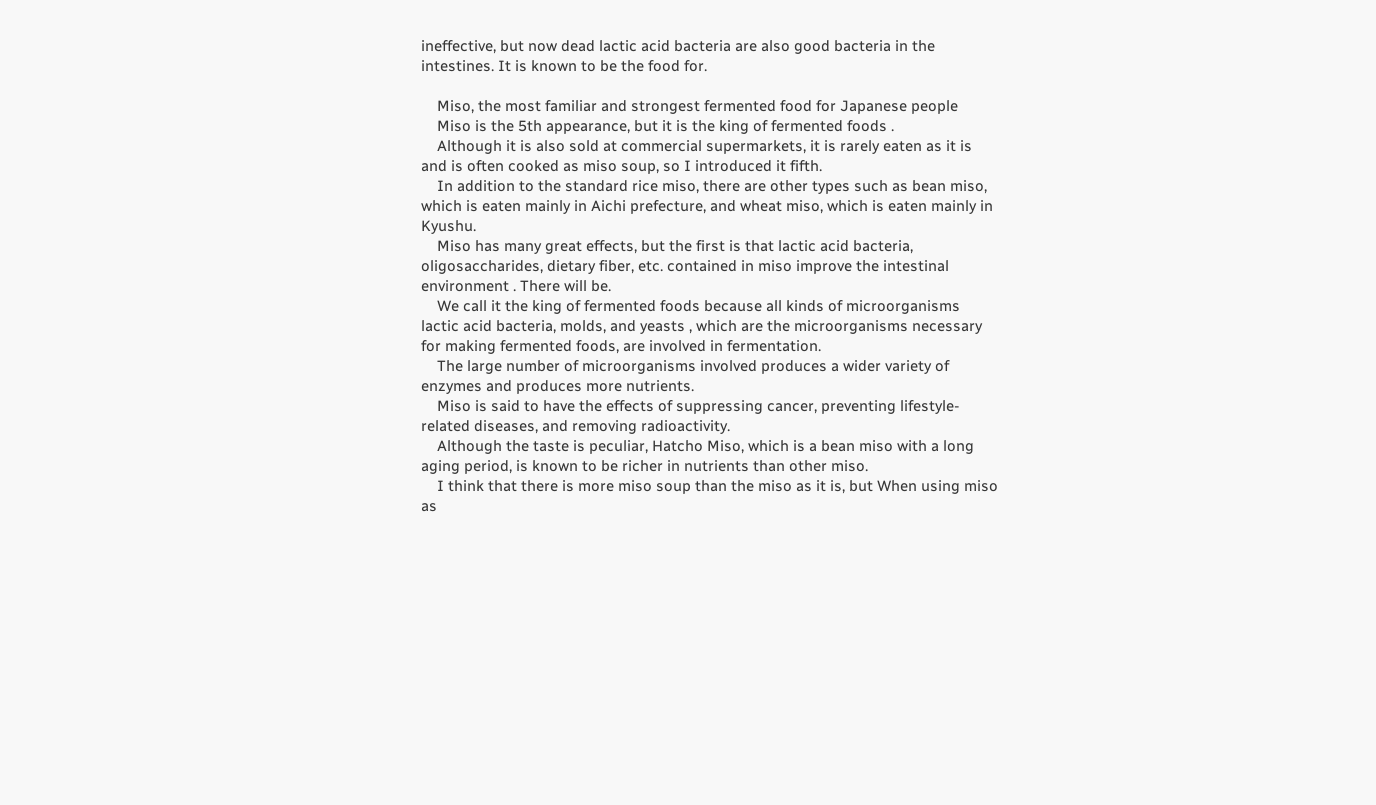ineffective, but now dead lactic acid bacteria are also good bacteria in the intestines. It is known to be the food for.

    Miso, the most familiar and strongest fermented food for Japanese people
    Miso is the 5th appearance, but it is the king of fermented foods .
    Although it is also sold at commercial supermarkets, it is rarely eaten as it is and is often cooked as miso soup, so I introduced it fifth.
    In addition to the standard rice miso, there are other types such as bean miso, which is eaten mainly in Aichi prefecture, and wheat miso, which is eaten mainly in Kyushu.
    Miso has many great effects, but the first is that lactic acid bacteria, oligosaccharides, dietary fiber, etc. contained in miso improve the intestinal environment . There will be.
    We call it the king of fermented foods because all kinds of microorganisms lactic acid bacteria, molds, and yeasts , which are the microorganisms necessary for making fermented foods, are involved in fermentation.
    The large number of microorganisms involved produces a wider variety of enzymes and produces more nutrients.
    Miso is said to have the effects of suppressing cancer, preventing lifestyle-related diseases, and removing radioactivity.
    Although the taste is peculiar, Hatcho Miso, which is a bean miso with a long aging period, is known to be richer in nutrients than other miso.
    I think that there is more miso soup than the miso as it is, but When using miso as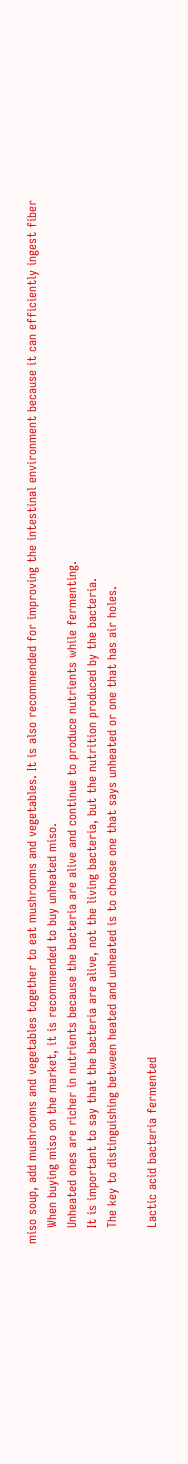miso soup, add mushrooms and vegetables together to eat mushrooms and vegetables. It is also recommended for improving the intestinal environment because it can efficiently ingest fiber
    When buying miso on the market, it is recommended to buy unheated miso.
    Unheated ones are richer in nutrients because the bacteria are alive and continue to produce nutrients while fermenting.
    It is important to say that the bacteria are alive, not the living bacteria, but the nutrition produced by the bacteria.
    The key to distinguishing between heated and unheated is to choose one that says unheated or one that has air holes.

    Lactic acid bacteria fermented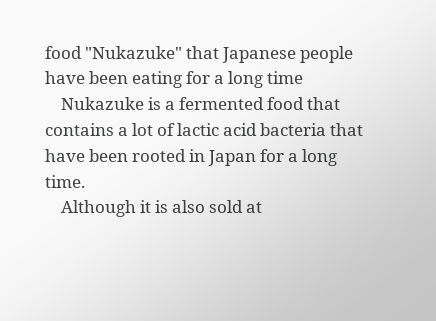food "Nukazuke" that Japanese people have been eating for a long time
    Nukazuke is a fermented food that contains a lot of lactic acid bacteria that have been rooted in Japan for a long time.
    Although it is also sold at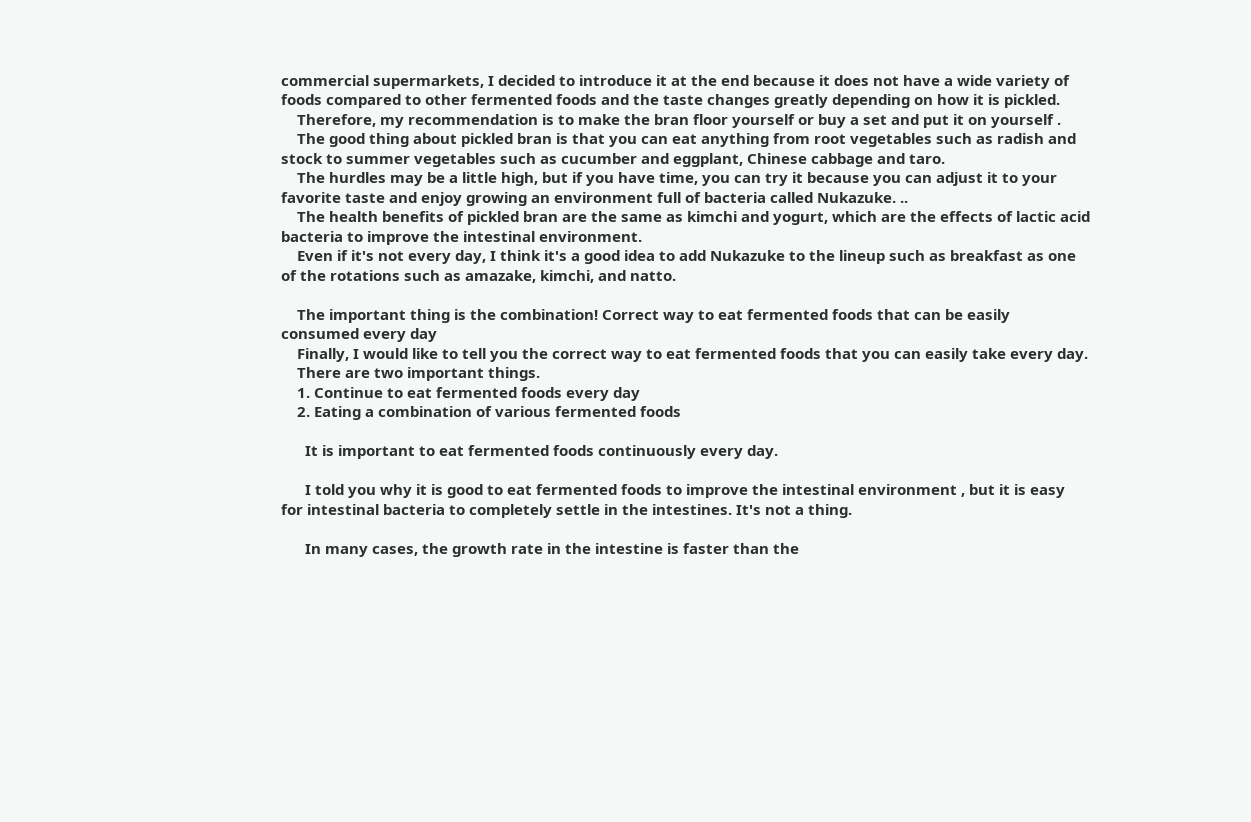commercial supermarkets, I decided to introduce it at the end because it does not have a wide variety of foods compared to other fermented foods and the taste changes greatly depending on how it is pickled.
    Therefore, my recommendation is to make the bran floor yourself or buy a set and put it on yourself .
    The good thing about pickled bran is that you can eat anything from root vegetables such as radish and stock to summer vegetables such as cucumber and eggplant, Chinese cabbage and taro.
    The hurdles may be a little high, but if you have time, you can try it because you can adjust it to your favorite taste and enjoy growing an environment full of bacteria called Nukazuke. ..
    The health benefits of pickled bran are the same as kimchi and yogurt, which are the effects of lactic acid bacteria to improve the intestinal environment.
    Even if it's not every day, I think it's a good idea to add Nukazuke to the lineup such as breakfast as one of the rotations such as amazake, kimchi, and natto.

    The important thing is the combination! Correct way to eat fermented foods that can be easily consumed every day
    Finally, I would like to tell you the correct way to eat fermented foods that you can easily take every day.
    There are two important things.
    1. Continue to eat fermented foods every day
    2. Eating a combination of various fermented foods

      It is important to eat fermented foods continuously every day.

      I told you why it is good to eat fermented foods to improve the intestinal environment , but it is easy for intestinal bacteria to completely settle in the intestines. It's not a thing.

      In many cases, the growth rate in the intestine is faster than the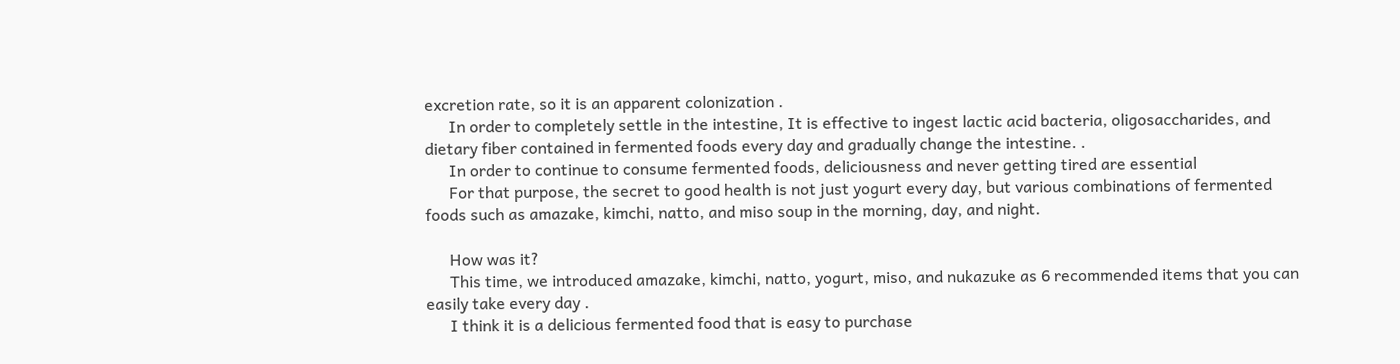excretion rate, so it is an apparent colonization .
      In order to completely settle in the intestine, It is effective to ingest lactic acid bacteria, oligosaccharides, and dietary fiber contained in fermented foods every day and gradually change the intestine. .
      In order to continue to consume fermented foods, deliciousness and never getting tired are essential
      For that purpose, the secret to good health is not just yogurt every day, but various combinations of fermented foods such as amazake, kimchi, natto, and miso soup in the morning, day, and night.

      How was it?
      This time, we introduced amazake, kimchi, natto, yogurt, miso, and nukazuke as 6 recommended items that you can easily take every day .
      I think it is a delicious fermented food that is easy to purchase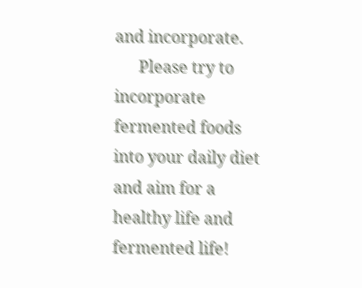and incorporate.
      Please try to incorporate fermented foods into your daily diet and aim for a healthy life and fermented life!